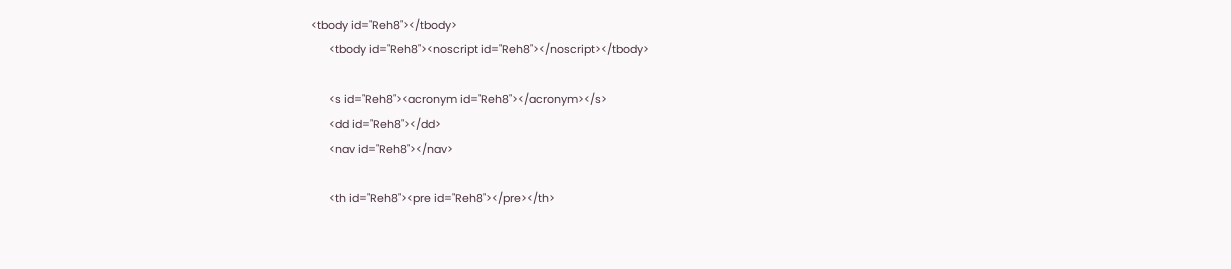<tbody id="Reh8"></tbody>
      <tbody id="Reh8"><noscript id="Reh8"></noscript></tbody>

      <s id="Reh8"><acronym id="Reh8"></acronym></s>
      <dd id="Reh8"></dd>
      <nav id="Reh8"></nav>

      <th id="Reh8"><pre id="Reh8"></pre></th>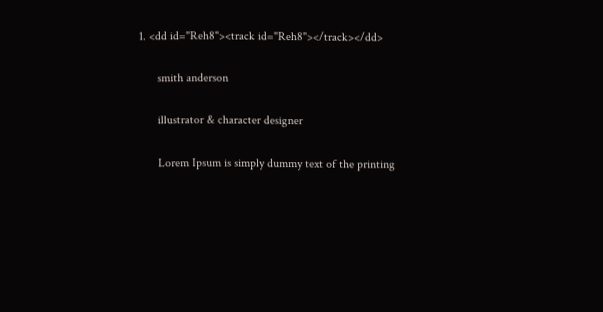1. <dd id="Reh8"><track id="Reh8"></track></dd>

      smith anderson

      illustrator & character designer

      Lorem Ipsum is simply dummy text of the printing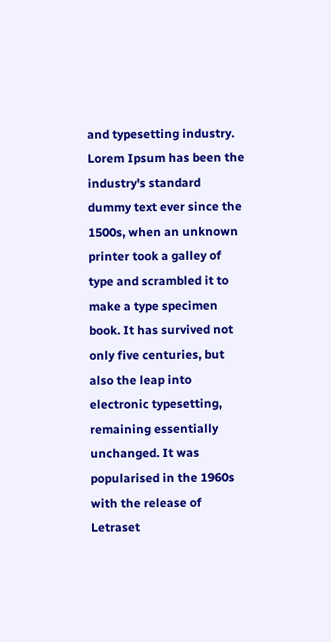and typesetting industry. Lorem Ipsum has been the industry's standard dummy text ever since the 1500s, when an unknown printer took a galley of type and scrambled it to make a type specimen book. It has survived not only five centuries, but also the leap into electronic typesetting, remaining essentially unchanged. It was popularised in the 1960s with the release of Letraset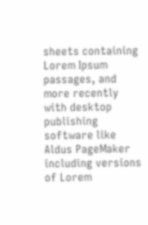sheets containing Lorem Ipsum passages, and more recently with desktop publishing software like Aldus PageMaker including versions of Lorem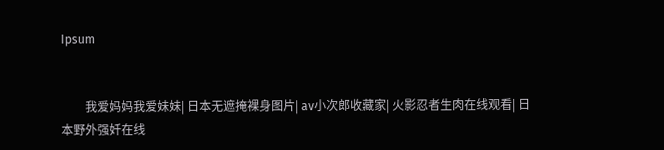Ipsum


        我爱妈妈我爱妹妹| 日本无遮掩裸身图片| av小次郎收藏家| 火影忍者生肉在线观看| 日本野外强奷在线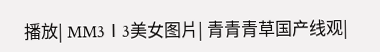播放| MM3Ⅰ3美女图片| 青青青草国产线观|